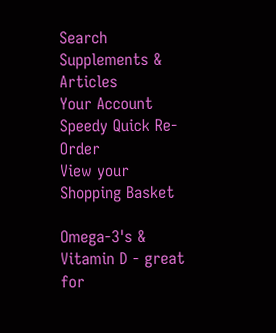Search Supplements & Articles
Your Account
Speedy Quick Re-Order
View your Shopping Basket

Omega-3's & Vitamin D - great for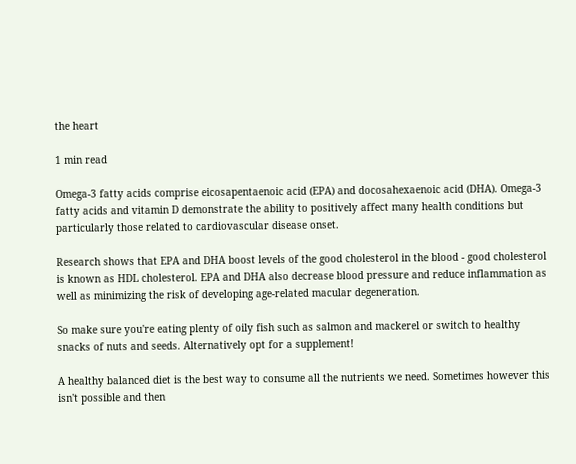the heart

1 min read

Omega-3 fatty acids comprise eicosapentaenoic acid (EPA) and docosahexaenoic acid (DHA). Omega-3 fatty acids and vitamin D demonstrate the ability to positively affect many health conditions but particularly those related to cardiovascular disease onset.

Research shows that EPA and DHA boost levels of the good cholesterol in the blood - good cholesterol is known as HDL cholesterol. EPA and DHA also decrease blood pressure and reduce inflammation as well as minimizing the risk of developing age-related macular degeneration.

So make sure you're eating plenty of oily fish such as salmon and mackerel or switch to healthy snacks of nuts and seeds. Alternatively opt for a supplement!

A healthy balanced diet is the best way to consume all the nutrients we need. Sometimes however this isn't possible and then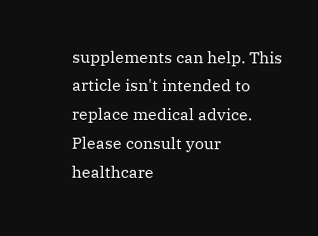supplements can help. This article isn't intended to replace medical advice. Please consult your healthcare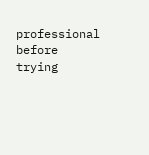professional before trying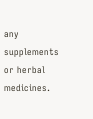any supplements or herbal medicines.